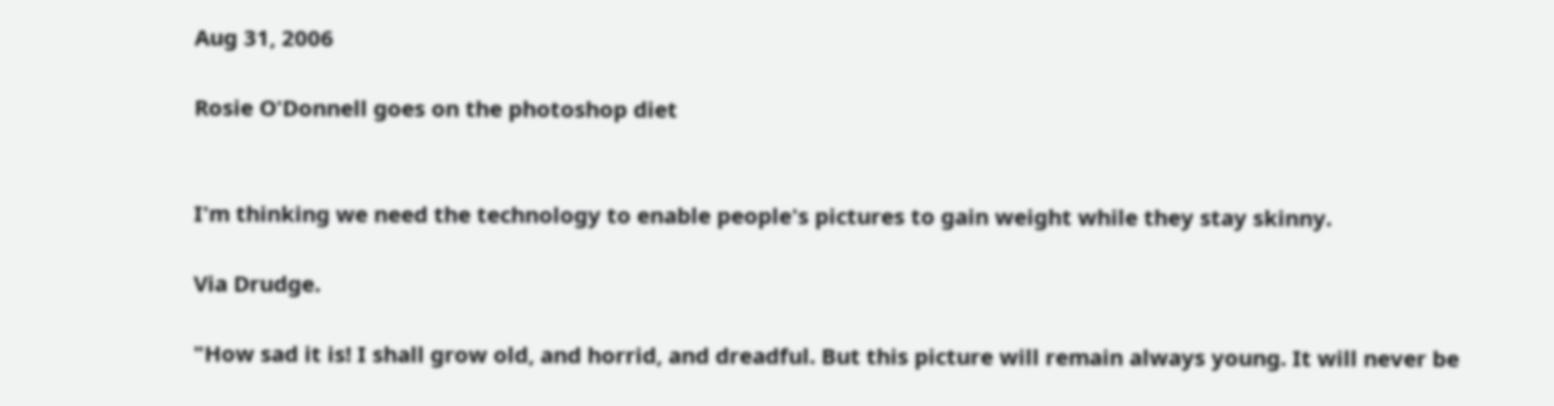Aug 31, 2006

Rosie O'Donnell goes on the photoshop diet


I'm thinking we need the technology to enable people's pictures to gain weight while they stay skinny.

Via Drudge.

"How sad it is! I shall grow old, and horrid, and dreadful. But this picture will remain always young. It will never be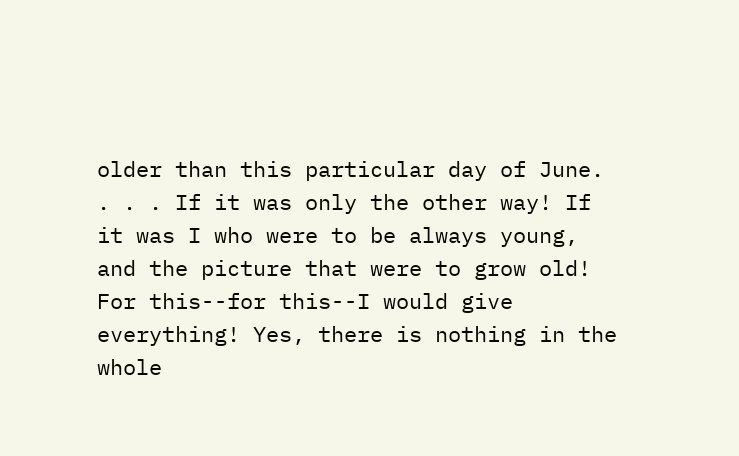older than this particular day of June. . . . If it was only the other way! If it was I who were to be always young, and the picture that were to grow old! For this--for this--I would give everything! Yes, there is nothing in the whole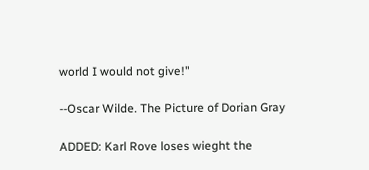world I would not give!"

--Oscar Wilde. The Picture of Dorian Gray

ADDED: Karl Rove loses wieght the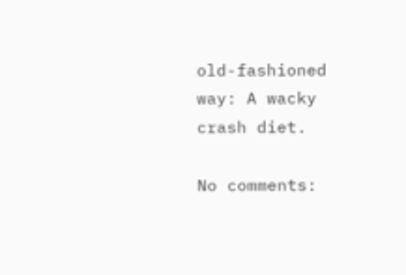old-fashioned way: A wacky crash diet.

No comments: